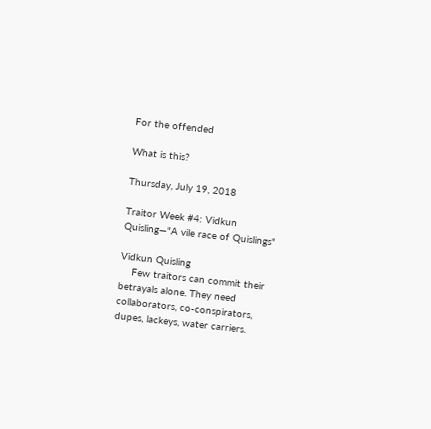For the offended

What is this?

Thursday, July 19, 2018

Traitor Week #4: Vidkun Quisling—"A vile race of Quislings"

Vidkun Quisling
    Few traitors can commit their betrayals alone. They need collaborators, co-conspirators, dupes, lackeys, water carriers.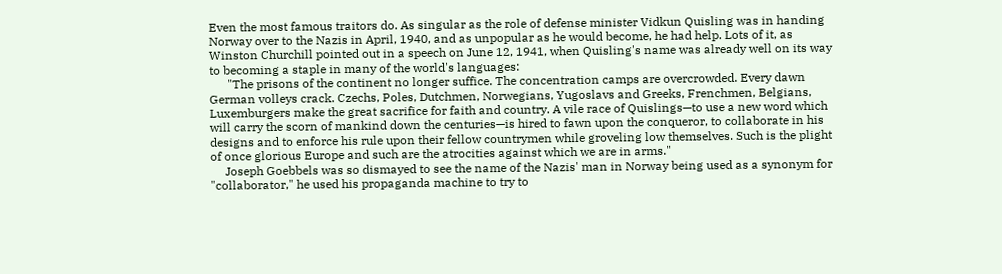Even the most famous traitors do. As singular as the role of defense minister Vidkun Quisling was in handing Norway over to the Nazis in April, 1940, and as unpopular as he would become, he had help. Lots of it, as Winston Churchill pointed out in a speech on June 12, 1941, when Quisling's name was already well on its way to becoming a staple in many of the world's languages:
      "The prisons of the continent no longer suffice. The concentration camps are overcrowded. Every dawn German volleys crack. Czechs, Poles, Dutchmen, Norwegians, Yugoslavs and Greeks, Frenchmen, Belgians, Luxemburgers make the great sacrifice for faith and country. A vile race of Quislings—to use a new word which will carry the scorn of mankind down the centuries—is hired to fawn upon the conqueror, to collaborate in his designs and to enforce his rule upon their fellow countrymen while groveling low themselves. Such is the plight of once glorious Europe and such are the atrocities against which we are in arms."
     Joseph Goebbels was so dismayed to see the name of the Nazis' man in Norway being used as a synonym for "collaborator," he used his propaganda machine to try to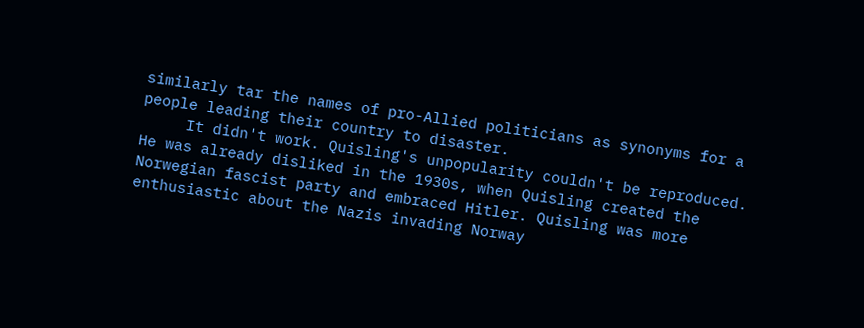similarly tar the names of pro-Allied politicians as synonyms for a people leading their country to disaster.
     It didn't work. Quisling's unpopularity couldn't be reproduced. He was already disliked in the 1930s, when Quisling created the Norwegian fascist party and embraced Hitler. Quisling was more enthusiastic about the Nazis invading Norway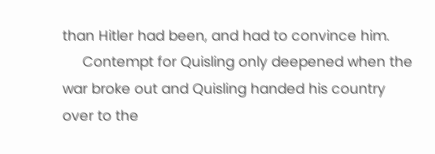than Hitler had been, and had to convince him.
     Contempt for Quisling only deepened when the war broke out and Quisling handed his country over to the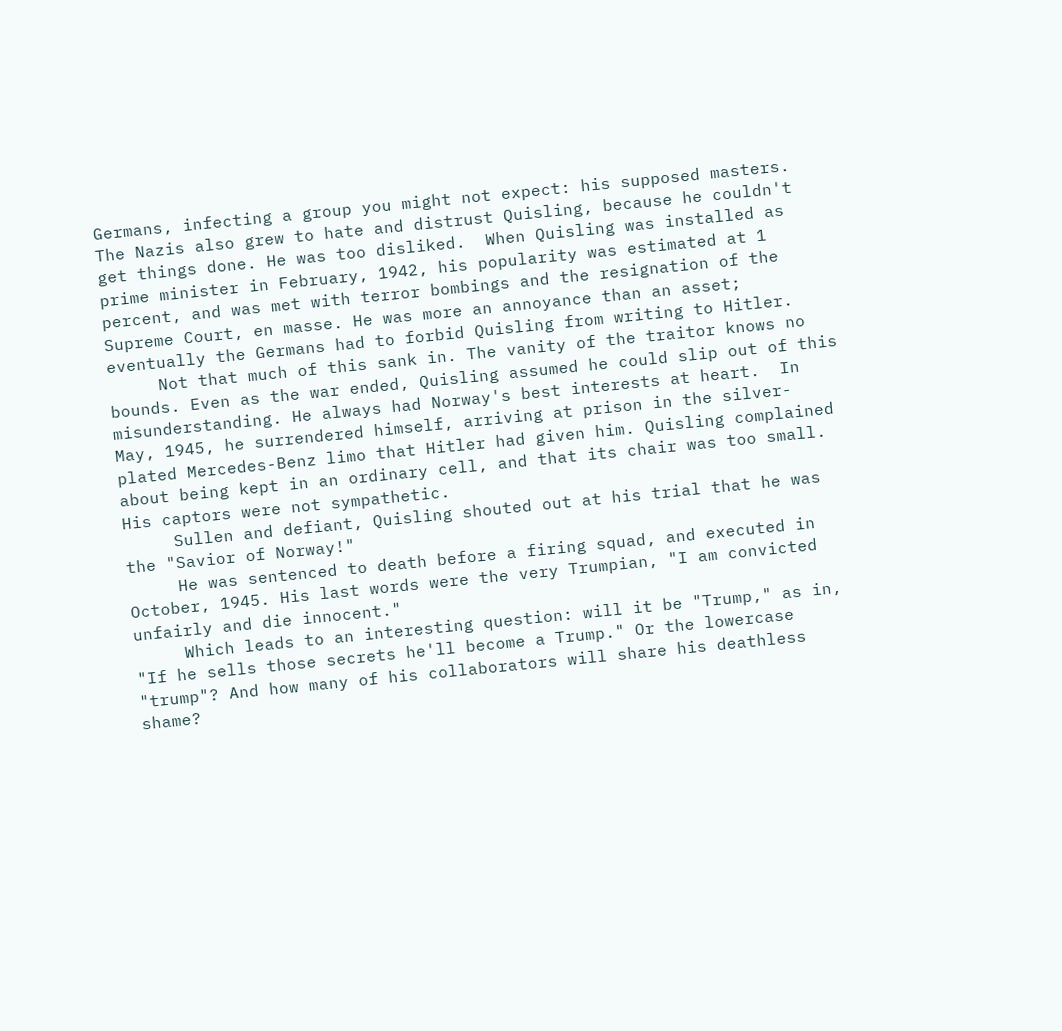Germans, infecting a group you might not expect: his supposed masters. The Nazis also grew to hate and distrust Quisling, because he couldn't get things done. He was too disliked.  When Quisling was installed as prime minister in February, 1942, his popularity was estimated at 1 percent, and was met with terror bombings and the resignation of the Supreme Court, en masse. He was more an annoyance than an asset; eventually the Germans had to forbid Quisling from writing to Hitler.
     Not that much of this sank in. The vanity of the traitor knows no bounds. Even as the war ended, Quisling assumed he could slip out of this misunderstanding. He always had Norway's best interests at heart.  In May, 1945, he surrendered himself, arriving at prison in the silver-plated Mercedes-Benz limo that Hitler had given him. Quisling complained about being kept in an ordinary cell, and that its chair was too small. His captors were not sympathetic.
     Sullen and defiant, Quisling shouted out at his trial that he was the "Savior of Norway!"
     He was sentenced to death before a firing squad, and executed in October, 1945. His last words were the very Trumpian, "I am convicted unfairly and die innocent."
     Which leads to an interesting question: will it be "Trump," as in, "If he sells those secrets he'll become a Trump." Or the lowercase "trump"? And how many of his collaborators will share his deathless shame?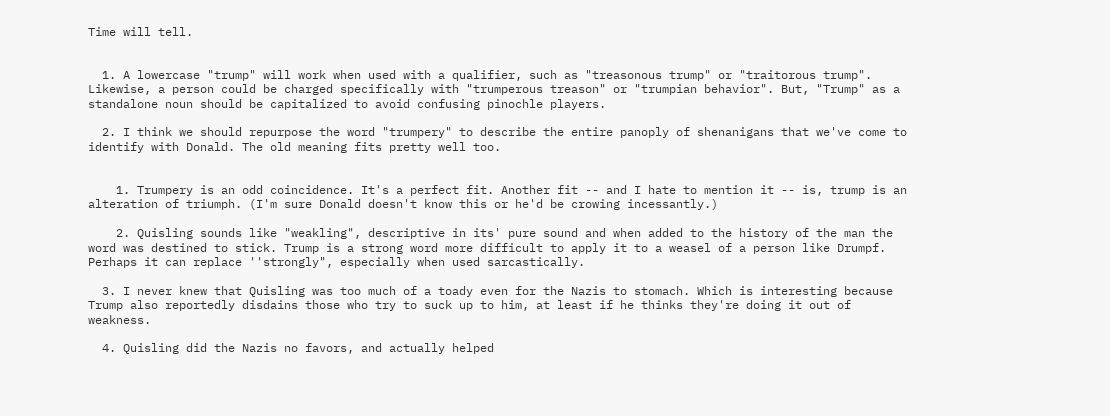Time will tell.


  1. A lowercase "trump" will work when used with a qualifier, such as "treasonous trump" or "traitorous trump". Likewise, a person could be charged specifically with "trumperous treason" or "trumpian behavior". But, "Trump" as a standalone noun should be capitalized to avoid confusing pinochle players.

  2. I think we should repurpose the word "trumpery" to describe the entire panoply of shenanigans that we've come to identify with Donald. The old meaning fits pretty well too.


    1. Trumpery is an odd coincidence. It's a perfect fit. Another fit -- and I hate to mention it -- is, trump is an alteration of triumph. (I'm sure Donald doesn't know this or he'd be crowing incessantly.)

    2. Quisling sounds like "weakling", descriptive in its' pure sound and when added to the history of the man the word was destined to stick. Trump is a strong word more difficult to apply it to a weasel of a person like Drumpf. Perhaps it can replace ''strongly", especially when used sarcastically.

  3. I never knew that Quisling was too much of a toady even for the Nazis to stomach. Which is interesting because Trump also reportedly disdains those who try to suck up to him, at least if he thinks they're doing it out of weakness.

  4. Quisling did the Nazis no favors, and actually helped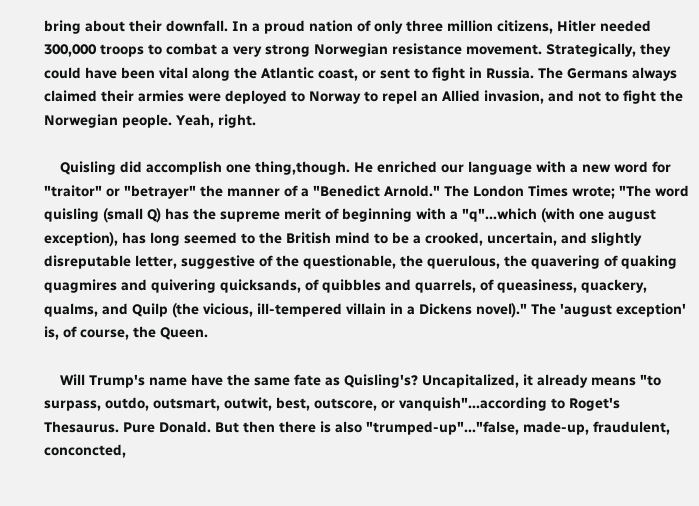bring about their downfall. In a proud nation of only three million citizens, Hitler needed 300,000 troops to combat a very strong Norwegian resistance movement. Strategically, they could have been vital along the Atlantic coast, or sent to fight in Russia. The Germans always claimed their armies were deployed to Norway to repel an Allied invasion, and not to fight the Norwegian people. Yeah, right.

    Quisling did accomplish one thing,though. He enriched our language with a new word for "traitor" or "betrayer" the manner of a "Benedict Arnold." The London Times wrote; "The word quisling (small Q) has the supreme merit of beginning with a "q"...which (with one august exception), has long seemed to the British mind to be a crooked, uncertain, and slightly disreputable letter, suggestive of the questionable, the querulous, the quavering of quaking quagmires and quivering quicksands, of quibbles and quarrels, of queasiness, quackery, qualms, and Quilp (the vicious, ill-tempered villain in a Dickens novel)." The 'august exception' is, of course, the Queen.

    Will Trump's name have the same fate as Quisling's? Uncapitalized, it already means "to surpass, outdo, outsmart, outwit, best, outscore, or vanquish"...according to Roget's Thesaurus. Pure Donald. But then there is also "trumped-up"..."false, made-up, fraudulent, conconcted,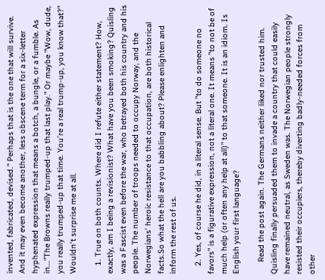invented, fabricated, devised." Perhaps that is the one that will survive. And it may even become another, less obscene term for a six-letter hyphenated expression that means a botch, a bungle, or a fumble. As in..."The Browns really trumped-up that last play." Or maybe "Wow, dude, you really trumped-up that time. You're a real trump-up, you know that?" Wouldn't surprise me at all.

    1. True on both counts. Where did I refute either statement? How, exactly, am I being a revisionist? What have you been smoking? Quisling was a Fascist even before the war, who betrayed both his country and his people. The number of troops needed to occupy Norway, and the Norwegians' heroic resistance to that occupation, are both historical facts.So what the hell are you babbling about? Please enlighten and inform the rest of us.

    2. Yes, of course he did, in a literal sense. But "to do someone no favors" is a figurative expression, not a literal one. It means "to not be of much help (or often any help at all)" to that someone. It is an idiom. Is English your first language?

      Read the post again. The Germans neither liked nor trusted him. Quisling finally persuaded them to invade a country that could easily have remained neutral, as Sweden was. The Norwegian people strongly resisted their occupiers, thereby diverting badly-needed forces from other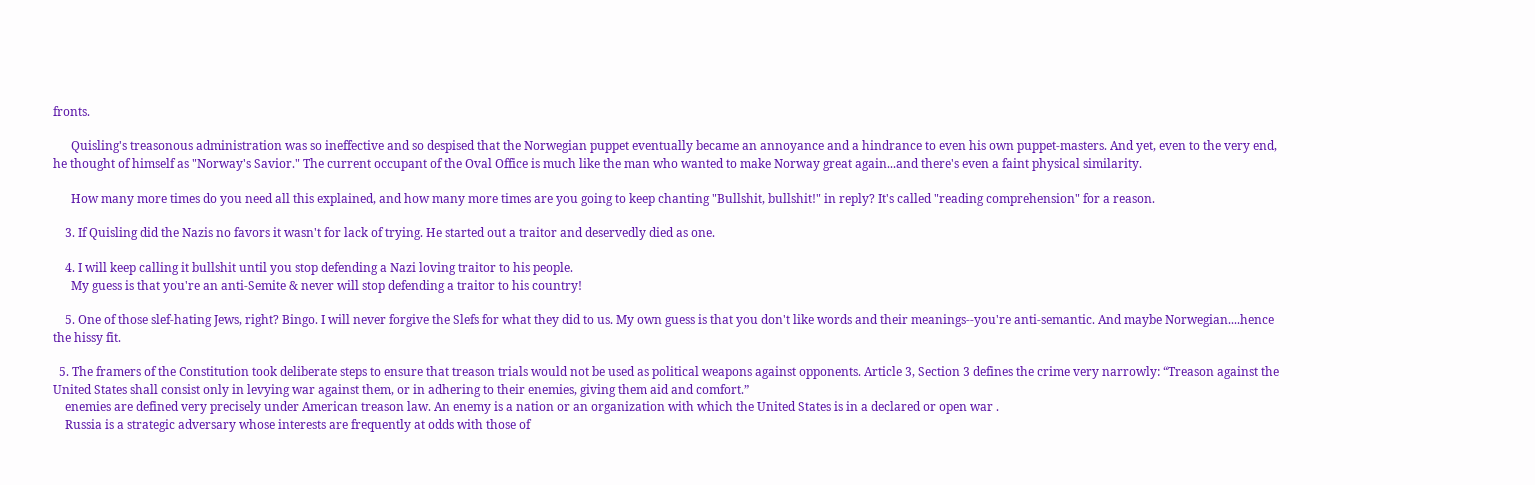fronts.

      Quisling's treasonous administration was so ineffective and so despised that the Norwegian puppet eventually became an annoyance and a hindrance to even his own puppet-masters. And yet, even to the very end, he thought of himself as "Norway's Savior." The current occupant of the Oval Office is much like the man who wanted to make Norway great again...and there's even a faint physical similarity.

      How many more times do you need all this explained, and how many more times are you going to keep chanting "Bullshit, bullshit!" in reply? It's called "reading comprehension" for a reason.

    3. If Quisling did the Nazis no favors it wasn't for lack of trying. He started out a traitor and deservedly died as one.

    4. I will keep calling it bullshit until you stop defending a Nazi loving traitor to his people.
      My guess is that you're an anti-Semite & never will stop defending a traitor to his country!

    5. One of those slef-hating Jews, right? Bingo. I will never forgive the Slefs for what they did to us. My own guess is that you don't like words and their meanings--you're anti-semantic. And maybe Norwegian....hence the hissy fit.

  5. The framers of the Constitution took deliberate steps to ensure that treason trials would not be used as political weapons against opponents. Article 3, Section 3 defines the crime very narrowly: “Treason against the United States shall consist only in levying war against them, or in adhering to their enemies, giving them aid and comfort.”
    enemies are defined very precisely under American treason law. An enemy is a nation or an organization with which the United States is in a declared or open war .
    Russia is a strategic adversary whose interests are frequently at odds with those of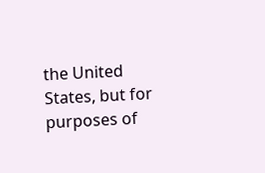the United States, but for purposes of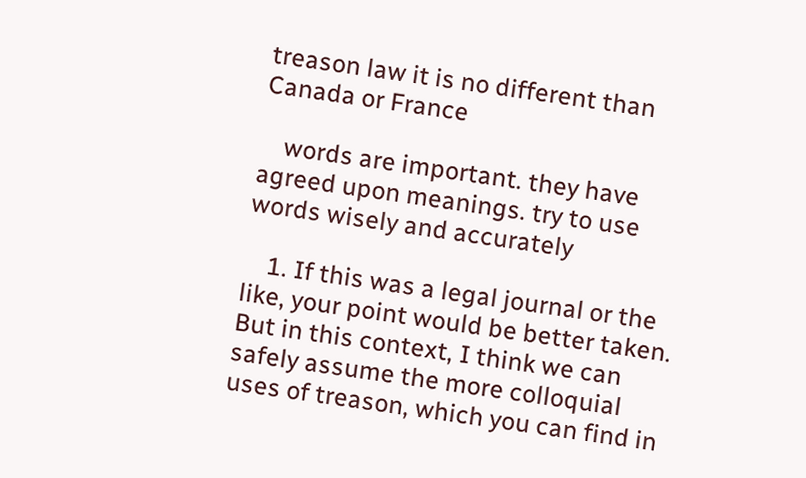treason law it is no different than Canada or France

    words are important. they have agreed upon meanings. try to use words wisely and accurately

    1. If this was a legal journal or the like, your point would be better taken. But in this context, I think we can safely assume the more colloquial uses of treason, which you can find in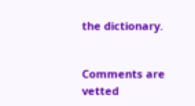the dictionary.


Comments are vetted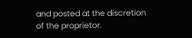and posted at the discretion of the proprietor.